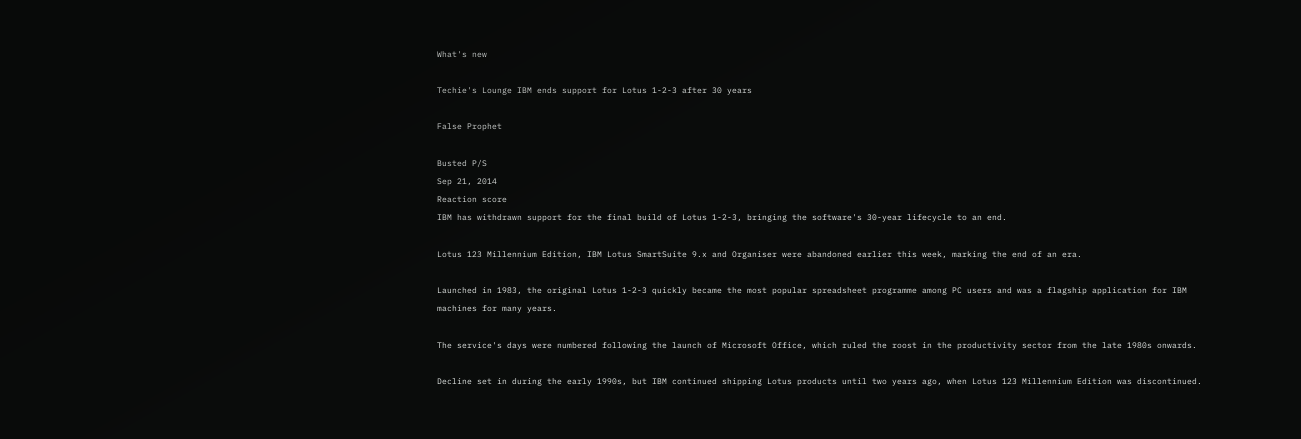What's new

Techie's Lounge IBM ends support for Lotus 1-2-3 after 30 years

False Prophet

Busted P/S
Sep 21, 2014
Reaction score
IBM has withdrawn support for the final build of Lotus 1-2-3, bringing the software's 30-year lifecycle to an end.

Lotus 123 Millennium Edition, IBM Lotus SmartSuite 9.x and Organiser were abandoned earlier this week, marking the end of an era.

Launched in 1983, the original Lotus 1-2-3 quickly became the most popular spreadsheet programme among PC users and was a flagship application for IBM machines for many years.

The service's days were numbered following the launch of Microsoft Office, which ruled the roost in the productivity sector from the late 1980s onwards.

Decline set in during the early 1990s, but IBM continued shipping Lotus products until two years ago, when Lotus 123 Millennium Edition was discontinued.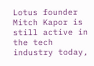Lotus founder Mitch Kapor is still active in the tech industry today,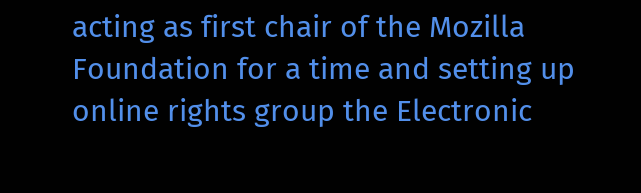acting as first chair of the Mozilla Foundation for a time and setting up online rights group the Electronic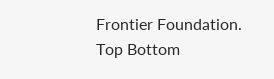Frontier Foundation.
Top Bottom